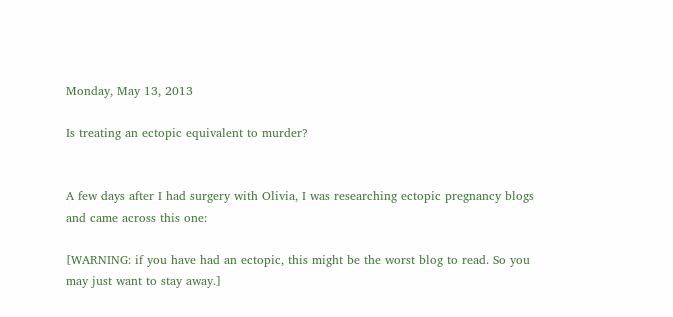Monday, May 13, 2013

Is treating an ectopic equivalent to murder?


A few days after I had surgery with Olivia, I was researching ectopic pregnancy blogs and came across this one:

[WARNING: if you have had an ectopic, this might be the worst blog to read. So you may just want to stay away.]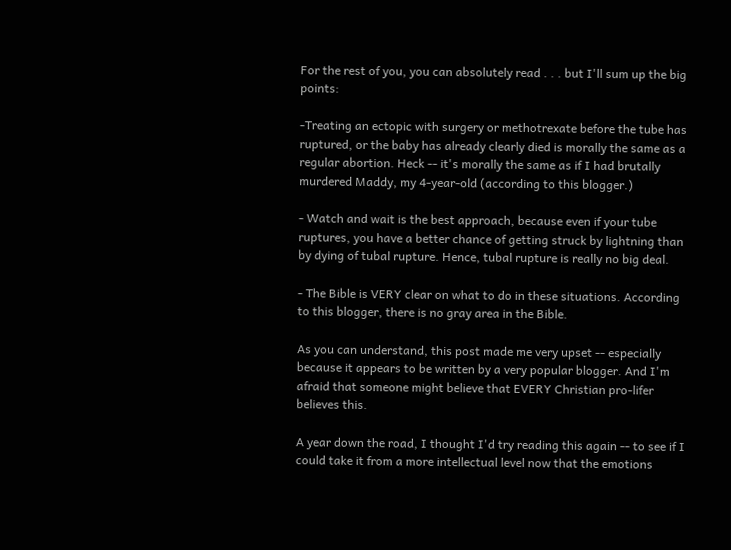For the rest of you, you can absolutely read . . . but I'll sum up the big points:

-Treating an ectopic with surgery or methotrexate before the tube has ruptured, or the baby has already clearly died is morally the same as a regular abortion. Heck -- it's morally the same as if I had brutally murdered Maddy, my 4-year-old (according to this blogger.)

- Watch and wait is the best approach, because even if your tube ruptures, you have a better chance of getting struck by lightning than by dying of tubal rupture. Hence, tubal rupture is really no big deal.

- The Bible is VERY clear on what to do in these situations. According to this blogger, there is no gray area in the Bible.

As you can understand, this post made me very upset -- especially because it appears to be written by a very popular blogger. And I'm afraid that someone might believe that EVERY Christian pro-lifer believes this.

A year down the road, I thought I'd try reading this again -- to see if I could take it from a more intellectual level now that the emotions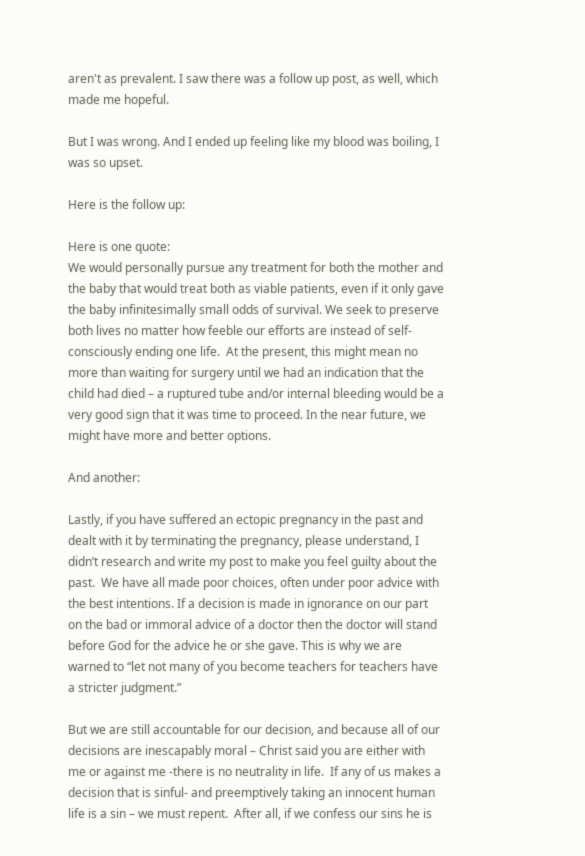aren't as prevalent. I saw there was a follow up post, as well, which made me hopeful.

But I was wrong. And I ended up feeling like my blood was boiling, I was so upset.

Here is the follow up:

Here is one quote:
We would personally pursue any treatment for both the mother and the baby that would treat both as viable patients, even if it only gave the baby infinitesimally small odds of survival. We seek to preserve both lives no matter how feeble our efforts are instead of self-consciously ending one life.  At the present, this might mean no more than waiting for surgery until we had an indication that the child had died – a ruptured tube and/or internal bleeding would be a very good sign that it was time to proceed. In the near future, we might have more and better options.

And another:

Lastly, if you have suffered an ectopic pregnancy in the past and dealt with it by terminating the pregnancy, please understand, I didn’t research and write my post to make you feel guilty about the past.  We have all made poor choices, often under poor advice with the best intentions. If a decision is made in ignorance on our part on the bad or immoral advice of a doctor then the doctor will stand before God for the advice he or she gave. This is why we are warned to “let not many of you become teachers for teachers have a stricter judgment.”

But we are still accountable for our decision, and because all of our decisions are inescapably moral – Christ said you are either with me or against me -there is no neutrality in life.  If any of us makes a decision that is sinful- and preemptively taking an innocent human life is a sin – we must repent.  After all, if we confess our sins he is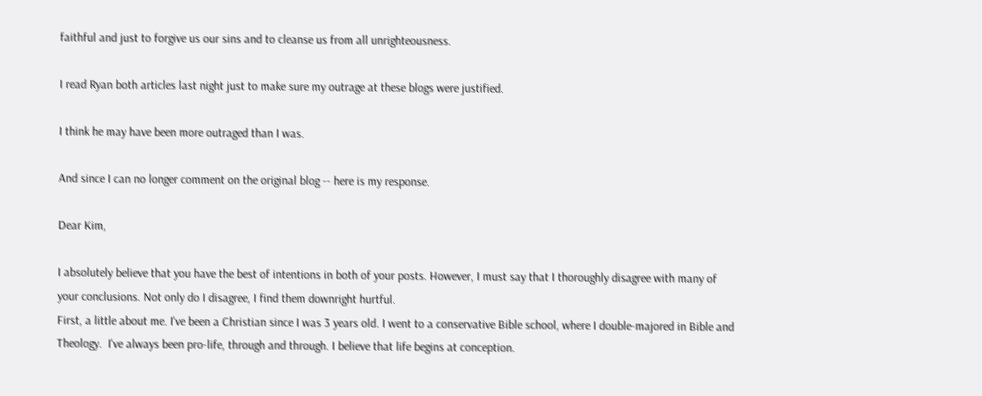faithful and just to forgive us our sins and to cleanse us from all unrighteousness.

I read Ryan both articles last night just to make sure my outrage at these blogs were justified.

I think he may have been more outraged than I was.

And since I can no longer comment on the original blog -- here is my response.

Dear Kim,

I absolutely believe that you have the best of intentions in both of your posts. However, I must say that I thoroughly disagree with many of your conclusions. Not only do I disagree, I find them downright hurtful.
First, a little about me. I've been a Christian since I was 3 years old. I went to a conservative Bible school, where I double-majored in Bible and Theology.  I've always been pro-life, through and through. I believe that life begins at conception.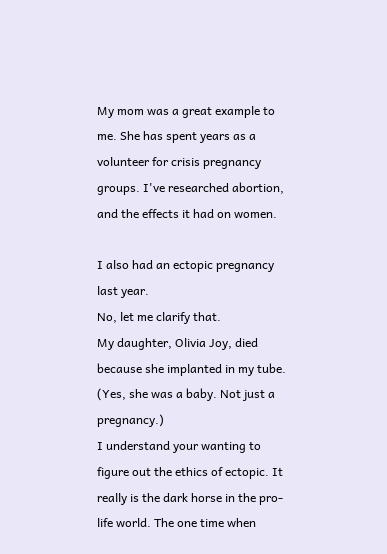My mom was a great example to me. She has spent years as a volunteer for crisis pregnancy groups. I've researched abortion, and the effects it had on women.

I also had an ectopic pregnancy last year.
No, let me clarify that.
My daughter, Olivia Joy, died because she implanted in my tube. (Yes, she was a baby. Not just a pregnancy.)
I understand your wanting to figure out the ethics of ectopic. It really is the dark horse in the pro-life world. The one time when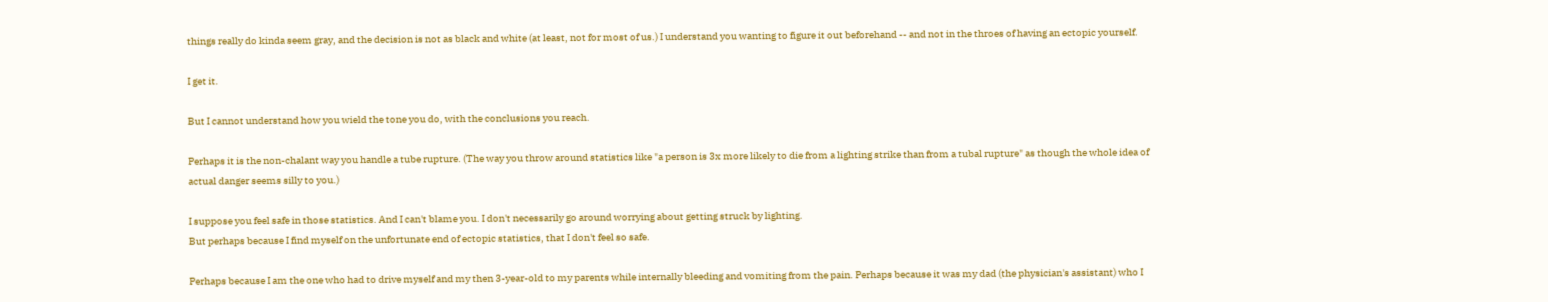things really do kinda seem gray, and the decision is not as black and white (at least, not for most of us.) I understand you wanting to figure it out beforehand -- and not in the throes of having an ectopic yourself.

I get it.

But I cannot understand how you wield the tone you do, with the conclusions you reach.

Perhaps it is the non-chalant way you handle a tube rupture. (The way you throw around statistics like "a person is 3x more likely to die from a lighting strike than from a tubal rupture" as though the whole idea of actual danger seems silly to you.)

I suppose you feel safe in those statistics. And I can't blame you. I don't necessarily go around worrying about getting struck by lighting.
But perhaps because I find myself on the unfortunate end of ectopic statistics, that I don't feel so safe.

Perhaps because I am the one who had to drive myself and my then 3-year-old to my parents while internally bleeding and vomiting from the pain. Perhaps because it was my dad (the physician's assistant) who I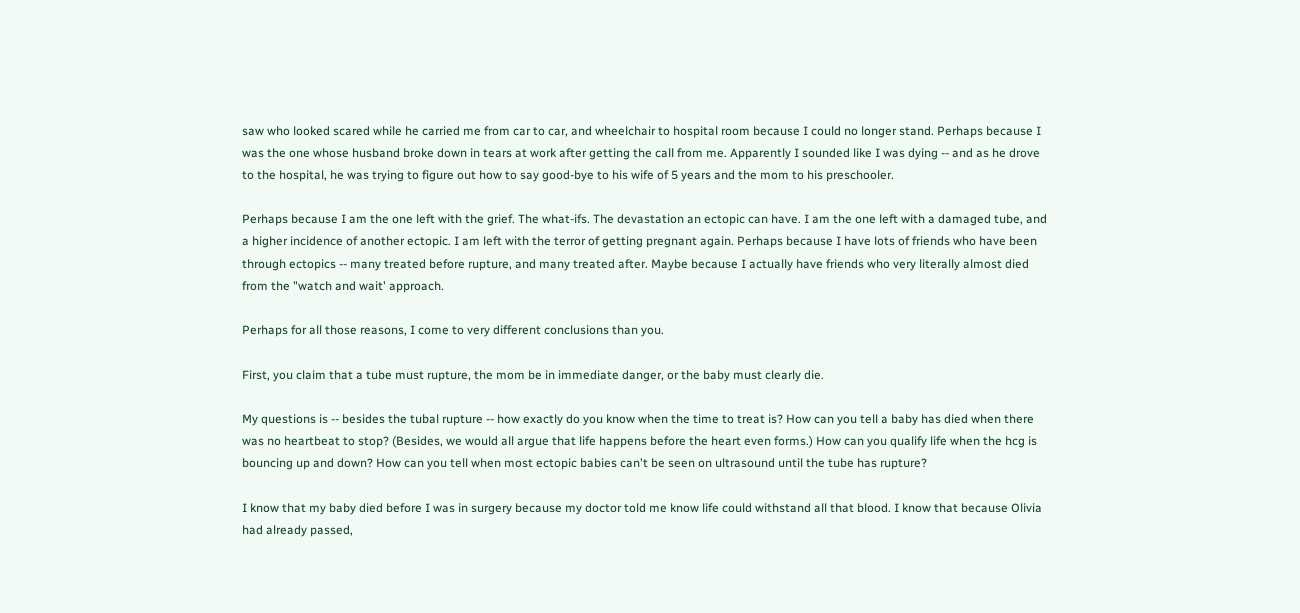saw who looked scared while he carried me from car to car, and wheelchair to hospital room because I could no longer stand. Perhaps because I was the one whose husband broke down in tears at work after getting the call from me. Apparently I sounded like I was dying -- and as he drove to the hospital, he was trying to figure out how to say good-bye to his wife of 5 years and the mom to his preschooler.

Perhaps because I am the one left with the grief. The what-ifs. The devastation an ectopic can have. I am the one left with a damaged tube, and a higher incidence of another ectopic. I am left with the terror of getting pregnant again. Perhaps because I have lots of friends who have been through ectopics -- many treated before rupture, and many treated after. Maybe because I actually have friends who very literally almost died from the "watch and wait' approach.

Perhaps for all those reasons, I come to very different conclusions than you.

First, you claim that a tube must rupture, the mom be in immediate danger, or the baby must clearly die.

My questions is -- besides the tubal rupture -- how exactly do you know when the time to treat is? How can you tell a baby has died when there was no heartbeat to stop? (Besides, we would all argue that life happens before the heart even forms.) How can you qualify life when the hcg is bouncing up and down? How can you tell when most ectopic babies can't be seen on ultrasound until the tube has rupture?

I know that my baby died before I was in surgery because my doctor told me know life could withstand all that blood. I know that because Olivia had already passed,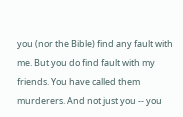you (nor the Bible) find any fault with me. But you do find fault with my friends. You have called them murderers. And not just you -- you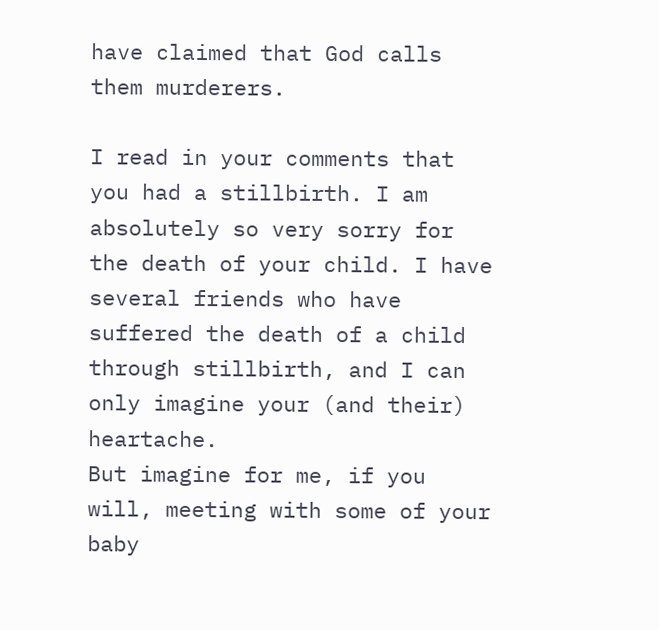have claimed that God calls them murderers.

I read in your comments that you had a stillbirth. I am absolutely so very sorry for the death of your child. I have several friends who have suffered the death of a child through stillbirth, and I can only imagine your (and their) heartache.
But imagine for me, if you will, meeting with some of your baby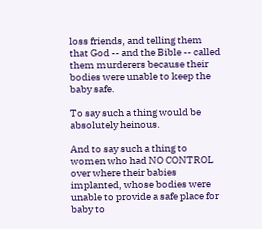loss friends, and telling them that God -- and the Bible -- called them murderers because their bodies were unable to keep the baby safe.

To say such a thing would be absolutely heinous.

And to say such a thing to women who had NO CONTROL over where their babies implanted, whose bodies were unable to provide a safe place for baby to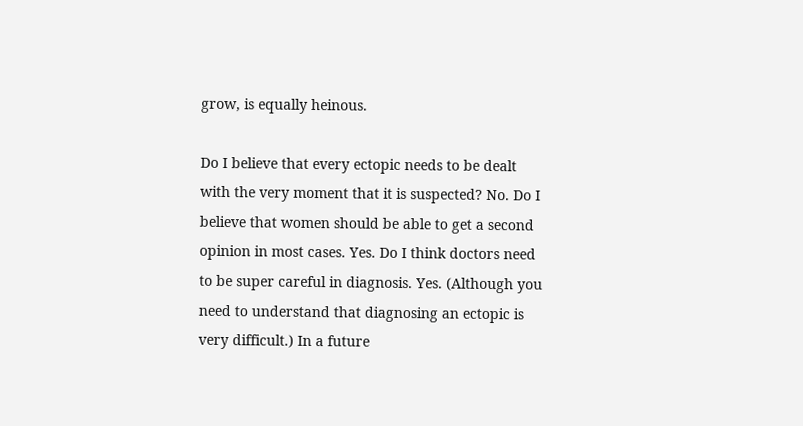grow, is equally heinous.

Do I believe that every ectopic needs to be dealt with the very moment that it is suspected? No. Do I believe that women should be able to get a second opinion in most cases. Yes. Do I think doctors need to be super careful in diagnosis. Yes. (Although you need to understand that diagnosing an ectopic is very difficult.) In a future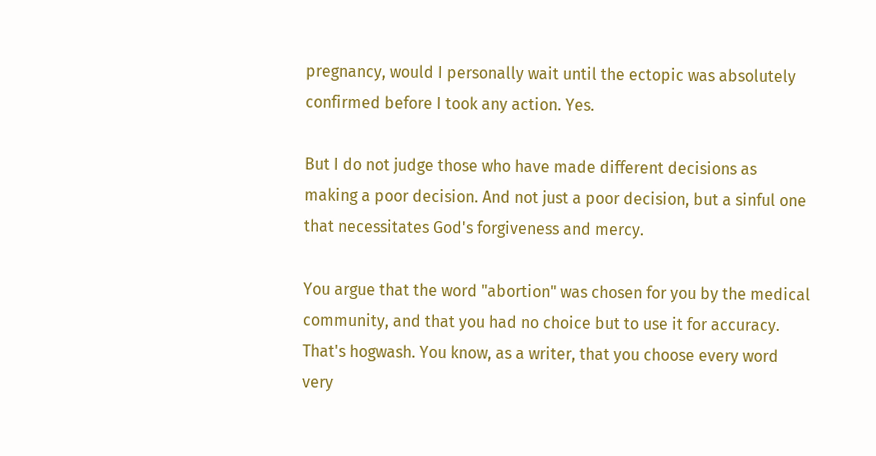pregnancy, would I personally wait until the ectopic was absolutely confirmed before I took any action. Yes.

But I do not judge those who have made different decisions as making a poor decision. And not just a poor decision, but a sinful one that necessitates God's forgiveness and mercy.

You argue that the word "abortion" was chosen for you by the medical community, and that you had no choice but to use it for accuracy. That's hogwash. You know, as a writer, that you choose every word very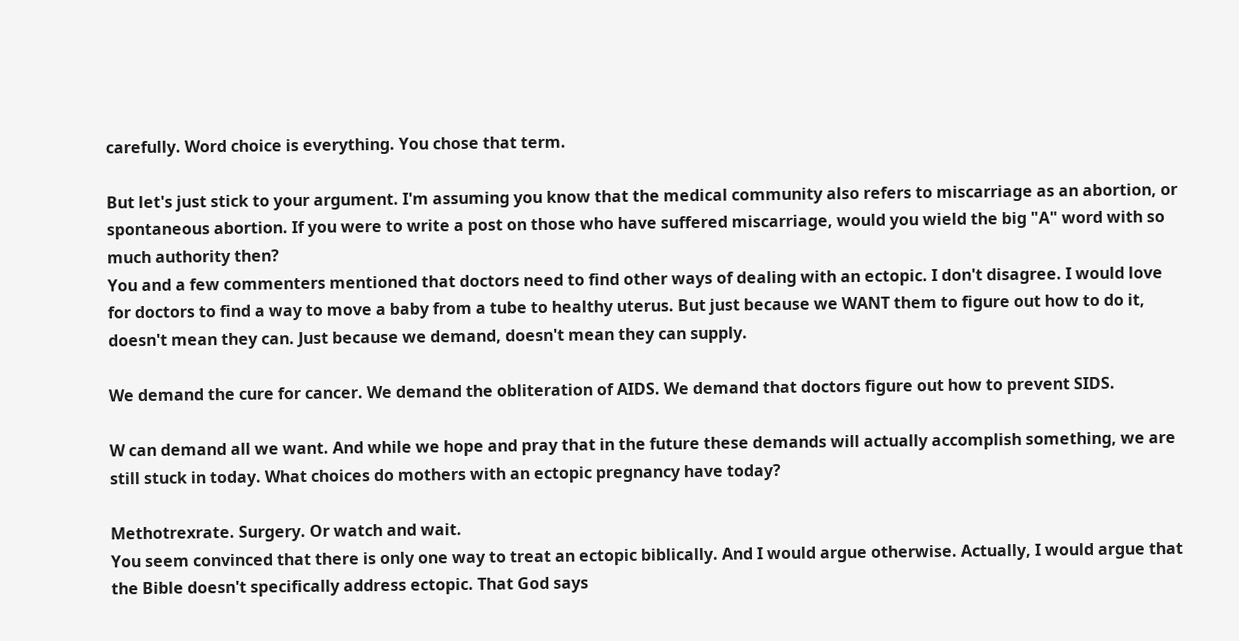carefully. Word choice is everything. You chose that term.

But let's just stick to your argument. I'm assuming you know that the medical community also refers to miscarriage as an abortion, or spontaneous abortion. If you were to write a post on those who have suffered miscarriage, would you wield the big "A" word with so much authority then?
You and a few commenters mentioned that doctors need to find other ways of dealing with an ectopic. I don't disagree. I would love for doctors to find a way to move a baby from a tube to healthy uterus. But just because we WANT them to figure out how to do it, doesn't mean they can. Just because we demand, doesn't mean they can supply.

We demand the cure for cancer. We demand the obliteration of AIDS. We demand that doctors figure out how to prevent SIDS.

W can demand all we want. And while we hope and pray that in the future these demands will actually accomplish something, we are still stuck in today. What choices do mothers with an ectopic pregnancy have today?

Methotrexrate. Surgery. Or watch and wait.
You seem convinced that there is only one way to treat an ectopic biblically. And I would argue otherwise. Actually, I would argue that the Bible doesn't specifically address ectopic. That God says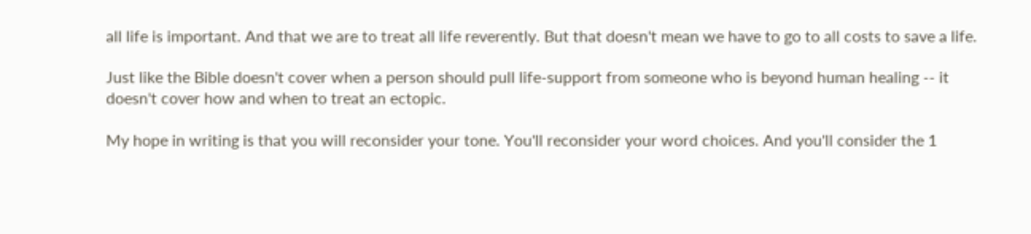all life is important. And that we are to treat all life reverently. But that doesn't mean we have to go to all costs to save a life.

Just like the Bible doesn't cover when a person should pull life-support from someone who is beyond human healing -- it doesn't cover how and when to treat an ectopic.

My hope in writing is that you will reconsider your tone. You'll reconsider your word choices. And you'll consider the 1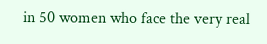in 50 women who face the very real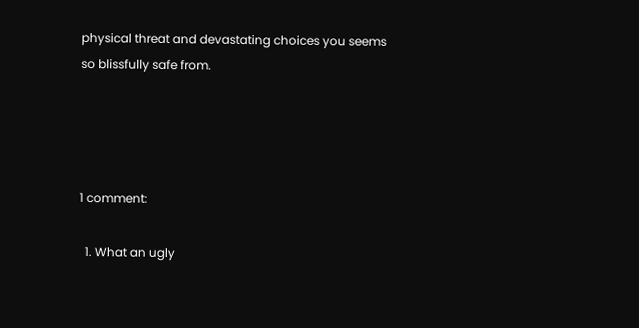physical threat and devastating choices you seems so blissfully safe from.




1 comment:

  1. What an ugly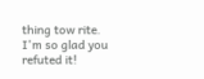thing tow rite. I'm so glad you refuted it!